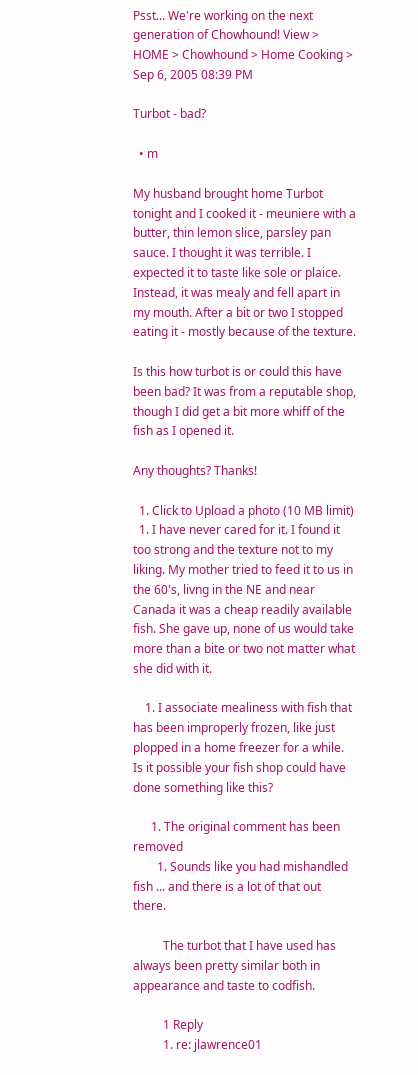Psst... We're working on the next generation of Chowhound! View >
HOME > Chowhound > Home Cooking >
Sep 6, 2005 08:39 PM

Turbot - bad?

  • m

My husband brought home Turbot tonight and I cooked it - meuniere with a butter, thin lemon slice, parsley pan sauce. I thought it was terrible. I expected it to taste like sole or plaice. Instead, it was mealy and fell apart in my mouth. After a bit or two I stopped eating it - mostly because of the texture.

Is this how turbot is or could this have been bad? It was from a reputable shop, though I did get a bit more whiff of the fish as I opened it.

Any thoughts? Thanks!

  1. Click to Upload a photo (10 MB limit)
  1. I have never cared for it. I found it too strong and the texture not to my liking. My mother tried to feed it to us in the 60's, livng in the NE and near Canada it was a cheap readily available fish. She gave up, none of us would take more than a bite or two not matter what she did with it.

    1. I associate mealiness with fish that has been improperly frozen, like just plopped in a home freezer for a while. Is it possible your fish shop could have done something like this?

      1. The original comment has been removed
        1. Sounds like you had mishandled fish ... and there is a lot of that out there.

          The turbot that I have used has always been pretty similar both in appearance and taste to codfish.

          1 Reply
          1. re: jlawrence01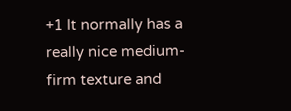+1 It normally has a really nice medium-firm texture and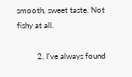smooth, sweet taste. Not fishy at all.

          2. I've always found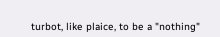turbot, like plaice, to be a "nothing"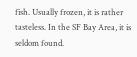fish. Usually frozen, it is rather tasteless. In the SF Bay Area, it is seldom found.